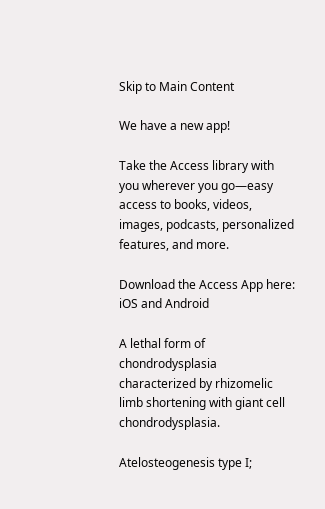Skip to Main Content

We have a new app!

Take the Access library with you wherever you go—easy access to books, videos, images, podcasts, personalized features, and more.

Download the Access App here: iOS and Android

A lethal form of chondrodysplasia characterized by rhizomelic limb shortening with giant cell chondrodysplasia.

Atelosteogenesis type I;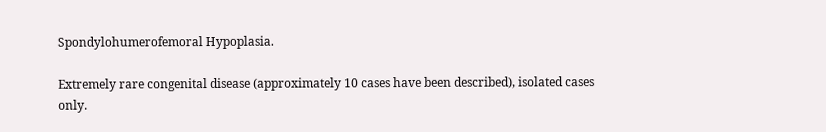Spondylohumerofemoral Hypoplasia.

Extremely rare congenital disease (approximately 10 cases have been described), isolated cases only.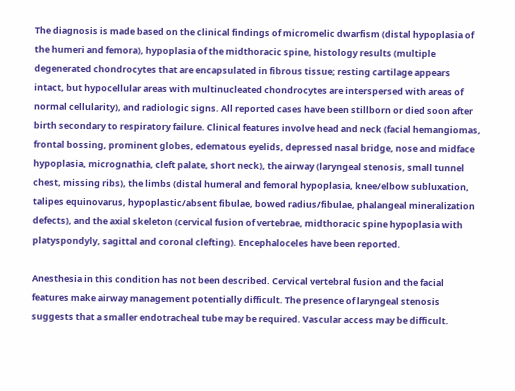The diagnosis is made based on the clinical findings of micromelic dwarfism (distal hypoplasia of the humeri and femora), hypoplasia of the midthoracic spine, histology results (multiple degenerated chondrocytes that are encapsulated in fibrous tissue; resting cartilage appears intact, but hypocellular areas with multinucleated chondrocytes are interspersed with areas of normal cellularity), and radiologic signs. All reported cases have been stillborn or died soon after birth secondary to respiratory failure. Clinical features involve head and neck (facial hemangiomas, frontal bossing, prominent globes, edematous eyelids, depressed nasal bridge, nose and midface hypoplasia, micrognathia, cleft palate, short neck), the airway (laryngeal stenosis, small tunnel chest, missing ribs), the limbs (distal humeral and femoral hypoplasia, knee/elbow subluxation, talipes equinovarus, hypoplastic/absent fibulae, bowed radius/fibulae, phalangeal mineralization defects), and the axial skeleton (cervical fusion of vertebrae, midthoracic spine hypoplasia with platyspondyly, sagittal and coronal clefting). Encephaloceles have been reported.

Anesthesia in this condition has not been described. Cervical vertebral fusion and the facial features make airway management potentially difficult. The presence of laryngeal stenosis suggests that a smaller endotracheal tube may be required. Vascular access may be difficult.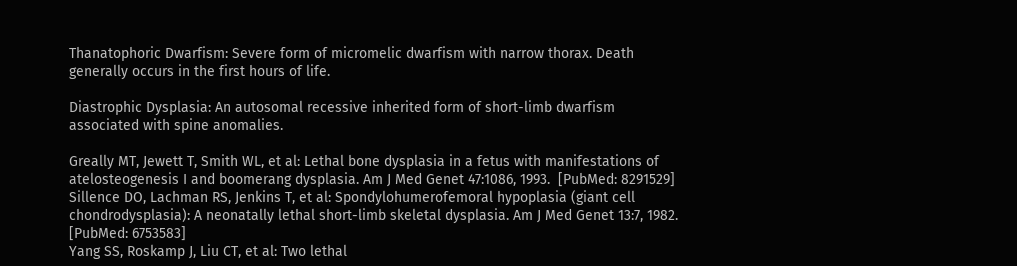Thanatophoric Dwarfism: Severe form of micromelic dwarfism with narrow thorax. Death generally occurs in the first hours of life.

Diastrophic Dysplasia: An autosomal recessive inherited form of short-limb dwarfism associated with spine anomalies.

Greally MT, Jewett T, Smith WL, et al: Lethal bone dysplasia in a fetus with manifestations of atelosteogenesis I and boomerang dysplasia. Am J Med Genet 47:1086, 1993.  [PubMed: 8291529]
Sillence DO, Lachman RS, Jenkins T, et al: Spondylohumerofemoral hypoplasia (giant cell chondrodysplasia): A neonatally lethal short-limb skeletal dysplasia. Am J Med Genet 13:7, 1982.  [PubMed: 6753583]
Yang SS, Roskamp J, Liu CT, et al: Two lethal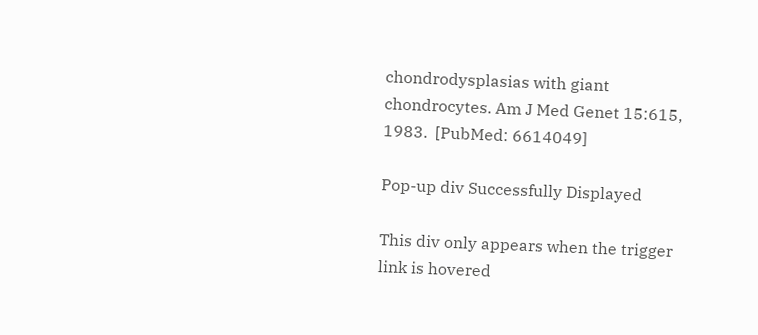chondrodysplasias with giant chondrocytes. Am J Med Genet 15:615, 1983.  [PubMed: 6614049]

Pop-up div Successfully Displayed

This div only appears when the trigger link is hovered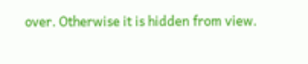over. Otherwise it is hidden from view.